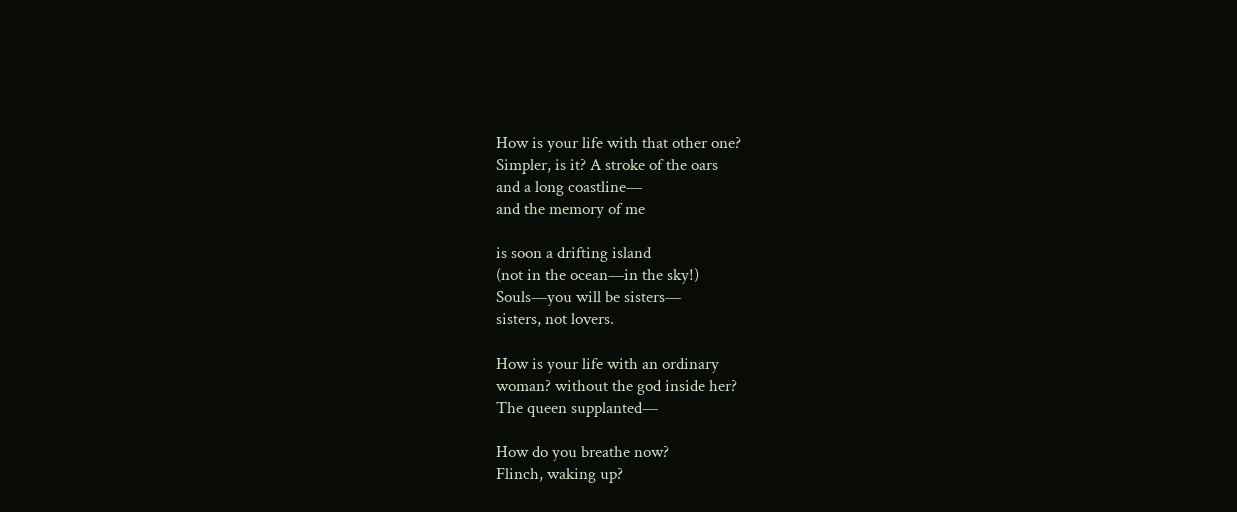How is your life with that other one?
Simpler, is it? A stroke of the oars
and a long coastline—
and the memory of me

is soon a drifting island
(not in the ocean—in the sky!)
Souls—you will be sisters—
sisters, not lovers.

How is your life with an ordinary
woman? without the god inside her?
The queen supplanted—

How do you breathe now?
Flinch, waking up?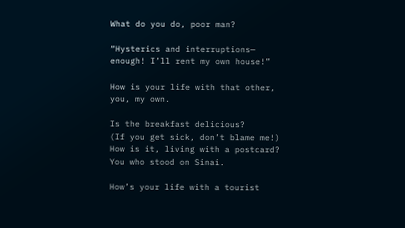What do you do, poor man?

“Hysterics and interruptions—
enough! I’ll rent my own house!”

How is your life with that other,
you, my own.

Is the breakfast delicious?
(If you get sick, don’t blame me!)
How is it, living with a postcard?
You who stood on Sinai.

How’s your life with a tourist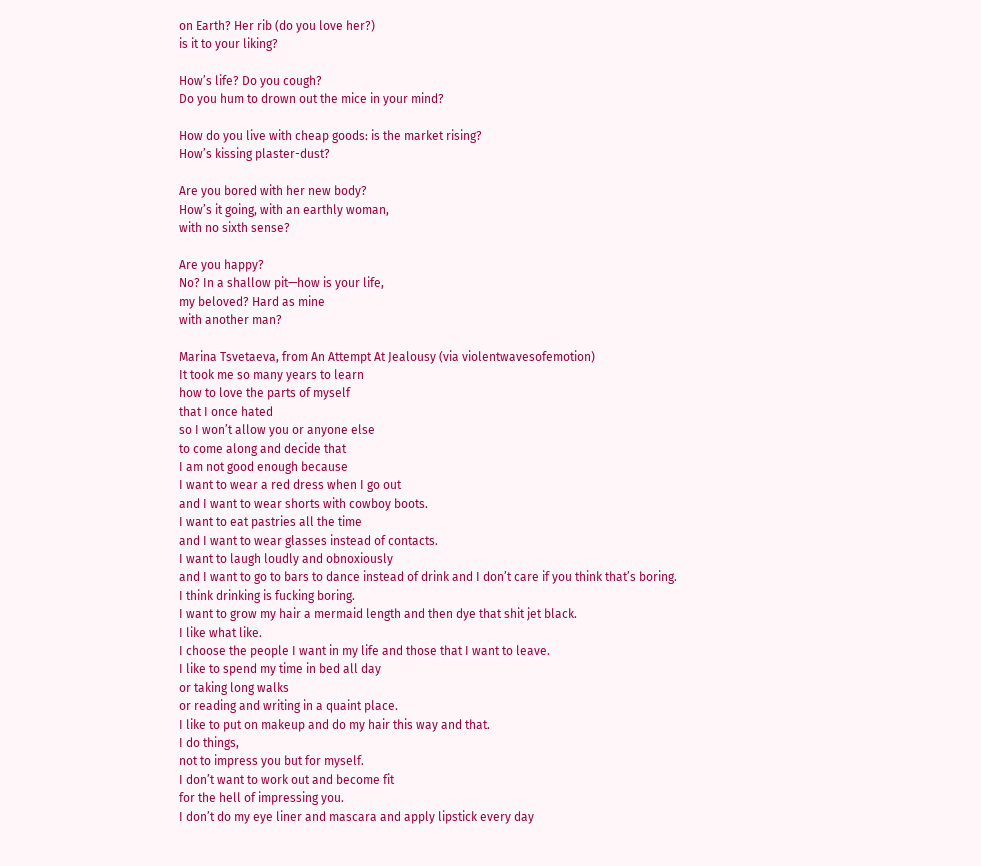on Earth? Her rib (do you love her?)
is it to your liking?

How’s life? Do you cough?
Do you hum to drown out the mice in your mind?

How do you live with cheap goods: is the market rising?
How’s kissing plaster-dust?

Are you bored with her new body?
How’s it going, with an earthly woman,
with no sixth sense?

Are you happy?
No? In a shallow pit—how is your life,
my beloved? Hard as mine
with another man?

Marina Tsvetaeva, from An Attempt At Jealousy (via violentwavesofemotion)
It took me so many years to learn
how to love the parts of myself
that I once hated
so I won’t allow you or anyone else
to come along and decide that
I am not good enough because
I want to wear a red dress when I go out
and I want to wear shorts with cowboy boots.
I want to eat pastries all the time
and I want to wear glasses instead of contacts.
I want to laugh loudly and obnoxiously
and I want to go to bars to dance instead of drink and I don’t care if you think that’s boring.
I think drinking is fucking boring.
I want to grow my hair a mermaid length and then dye that shit jet black.
I like what like.
I choose the people I want in my life and those that I want to leave.
I like to spend my time in bed all day
or taking long walks
or reading and writing in a quaint place.
I like to put on makeup and do my hair this way and that.
I do things,
not to impress you but for myself.
I don’t want to work out and become fit
for the hell of impressing you.
I don’t do my eye liner and mascara and apply lipstick every day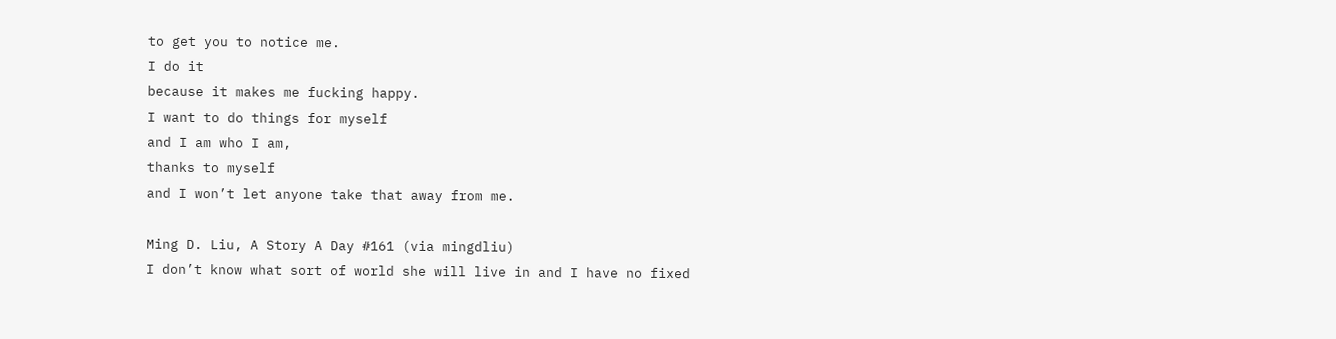to get you to notice me.
I do it
because it makes me fucking happy.
I want to do things for myself
and I am who I am,
thanks to myself
and I won’t let anyone take that away from me.

Ming D. Liu, A Story A Day #161 (via mingdliu)
I don’t know what sort of world she will live in and I have no fixed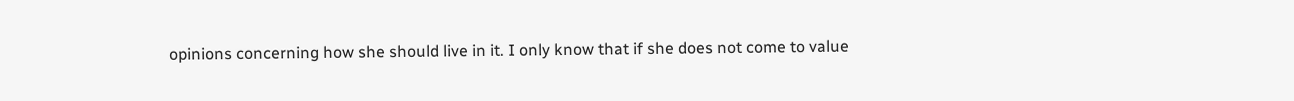opinions concerning how she should live in it. I only know that if she does not come to value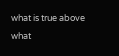what is true above what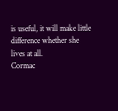is useful, it will make little difference whether she lives at all.
Cormac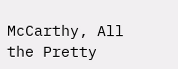McCarthy, All the Pretty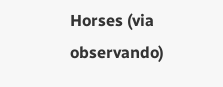Horses (via observando)